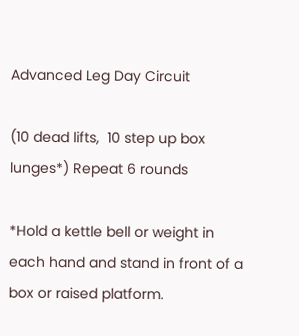Advanced Leg Day Circuit

(10 dead lifts,  10 step up box lunges*) Repeat 6 rounds

*Hold a kettle bell or weight in each hand and stand in front of a box or raised platform.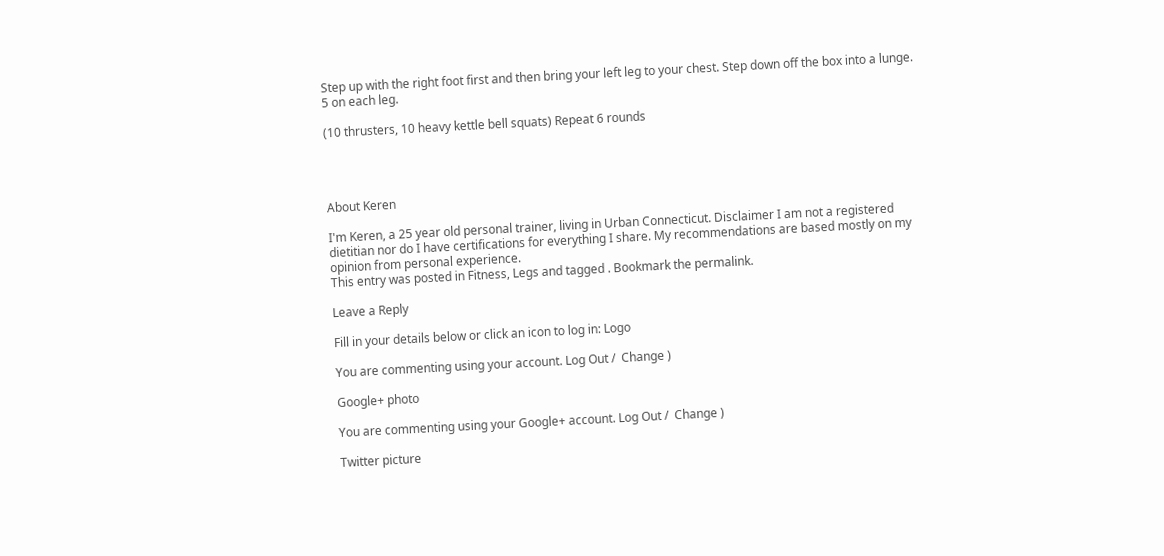Step up with the right foot first and then bring your left leg to your chest. Step down off the box into a lunge. 5 on each leg.

(10 thrusters, 10 heavy kettle bell squats) Repeat 6 rounds




About Keren

I'm Keren, a 25 year old personal trainer, living in Urban Connecticut. Disclaimer I am not a registered dietitian nor do I have certifications for everything I share. My recommendations are based mostly on my opinion from personal experience.
This entry was posted in Fitness, Legs and tagged . Bookmark the permalink.

Leave a Reply

Fill in your details below or click an icon to log in: Logo

You are commenting using your account. Log Out /  Change )

Google+ photo

You are commenting using your Google+ account. Log Out /  Change )

Twitter picture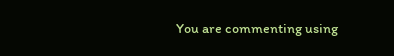You are commenting using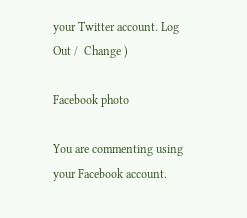your Twitter account. Log Out /  Change )

Facebook photo

You are commenting using your Facebook account.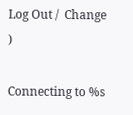Log Out /  Change )

Connecting to %s